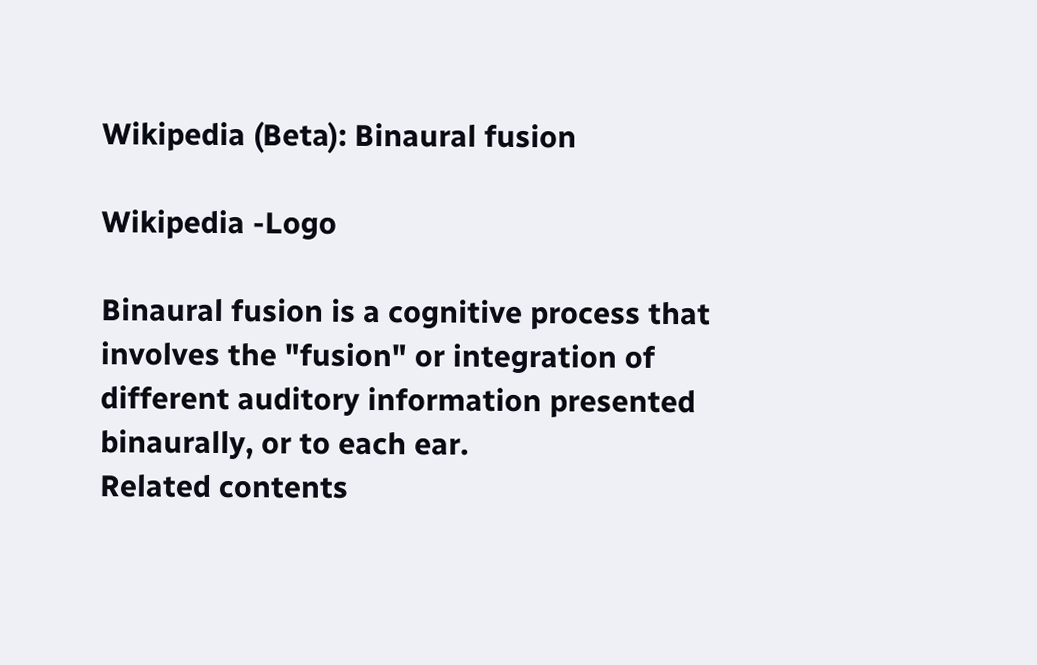Wikipedia (Beta): Binaural fusion

Wikipedia -Logo

Binaural fusion is a cognitive process that involves the "fusion" or integration of different auditory information presented binaurally, or to each ear.
Related contents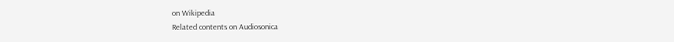on Wikipedia
Related contents on Audiosonica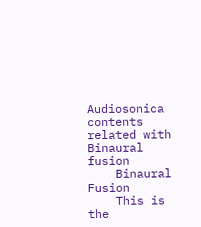Audiosonica contents related with Binaural fusion
    Binaural Fusion
    This is the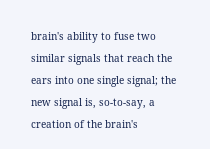brain's ability to fuse two similar signals that reach the ears into one single signal; the new signal is, so-to-say, a creation of the brain's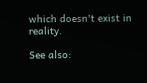which doesn't exist in reality.

See also: